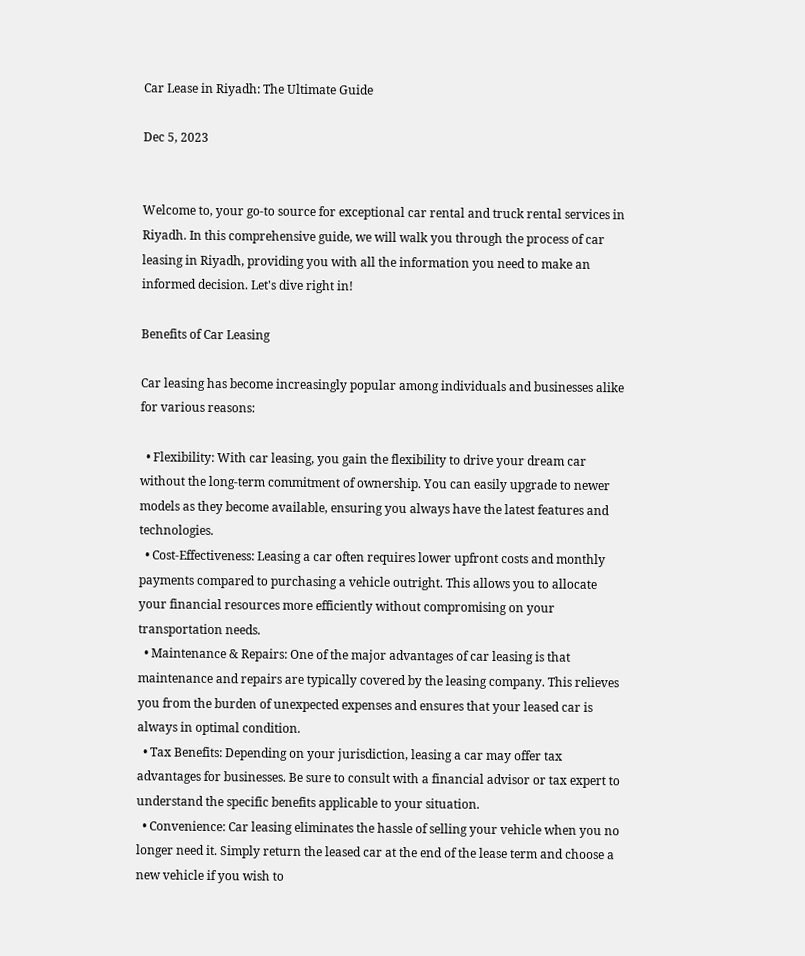Car Lease in Riyadh: The Ultimate Guide

Dec 5, 2023


Welcome to, your go-to source for exceptional car rental and truck rental services in Riyadh. In this comprehensive guide, we will walk you through the process of car leasing in Riyadh, providing you with all the information you need to make an informed decision. Let's dive right in!

Benefits of Car Leasing

Car leasing has become increasingly popular among individuals and businesses alike for various reasons:

  • Flexibility: With car leasing, you gain the flexibility to drive your dream car without the long-term commitment of ownership. You can easily upgrade to newer models as they become available, ensuring you always have the latest features and technologies.
  • Cost-Effectiveness: Leasing a car often requires lower upfront costs and monthly payments compared to purchasing a vehicle outright. This allows you to allocate your financial resources more efficiently without compromising on your transportation needs.
  • Maintenance & Repairs: One of the major advantages of car leasing is that maintenance and repairs are typically covered by the leasing company. This relieves you from the burden of unexpected expenses and ensures that your leased car is always in optimal condition.
  • Tax Benefits: Depending on your jurisdiction, leasing a car may offer tax advantages for businesses. Be sure to consult with a financial advisor or tax expert to understand the specific benefits applicable to your situation.
  • Convenience: Car leasing eliminates the hassle of selling your vehicle when you no longer need it. Simply return the leased car at the end of the lease term and choose a new vehicle if you wish to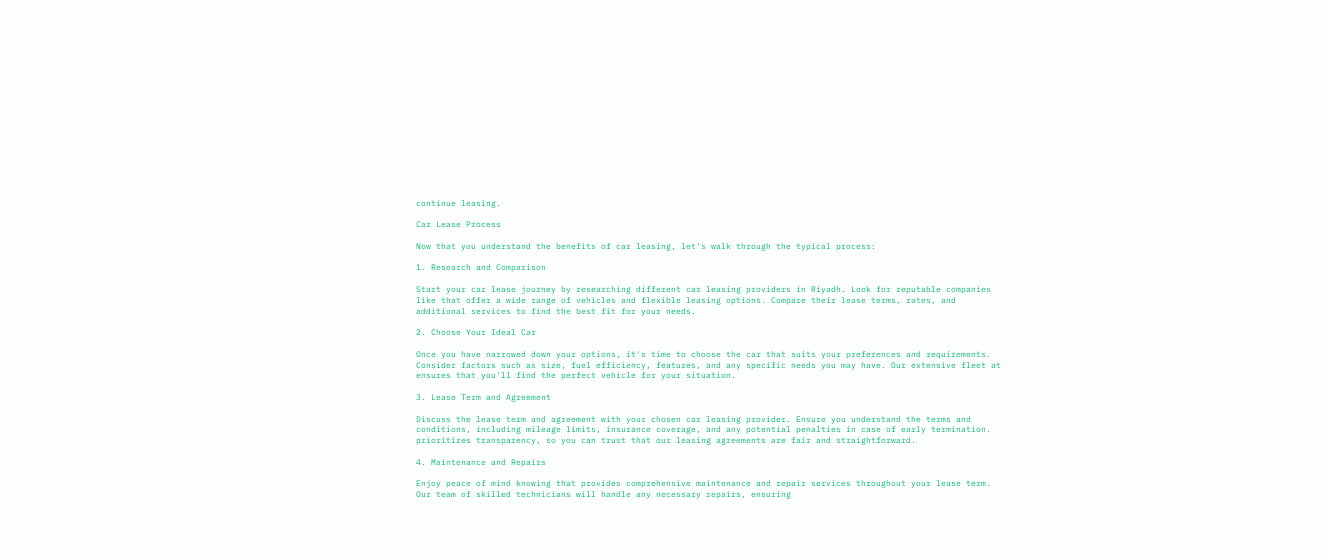continue leasing.

Car Lease Process

Now that you understand the benefits of car leasing, let's walk through the typical process:

1. Research and Comparison

Start your car lease journey by researching different car leasing providers in Riyadh. Look for reputable companies like that offer a wide range of vehicles and flexible leasing options. Compare their lease terms, rates, and additional services to find the best fit for your needs.

2. Choose Your Ideal Car

Once you have narrowed down your options, it's time to choose the car that suits your preferences and requirements. Consider factors such as size, fuel efficiency, features, and any specific needs you may have. Our extensive fleet at ensures that you'll find the perfect vehicle for your situation.

3. Lease Term and Agreement

Discuss the lease term and agreement with your chosen car leasing provider. Ensure you understand the terms and conditions, including mileage limits, insurance coverage, and any potential penalties in case of early termination. prioritizes transparency, so you can trust that our leasing agreements are fair and straightforward.

4. Maintenance and Repairs

Enjoy peace of mind knowing that provides comprehensive maintenance and repair services throughout your lease term. Our team of skilled technicians will handle any necessary repairs, ensuring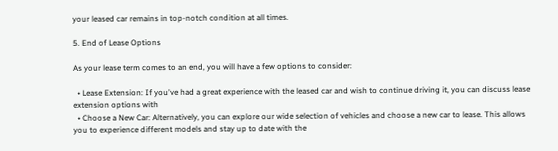your leased car remains in top-notch condition at all times.

5. End of Lease Options

As your lease term comes to an end, you will have a few options to consider:

  • Lease Extension: If you've had a great experience with the leased car and wish to continue driving it, you can discuss lease extension options with
  • Choose a New Car: Alternatively, you can explore our wide selection of vehicles and choose a new car to lease. This allows you to experience different models and stay up to date with the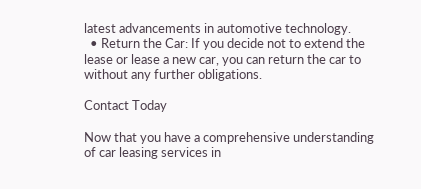latest advancements in automotive technology.
  • Return the Car: If you decide not to extend the lease or lease a new car, you can return the car to without any further obligations.

Contact Today

Now that you have a comprehensive understanding of car leasing services in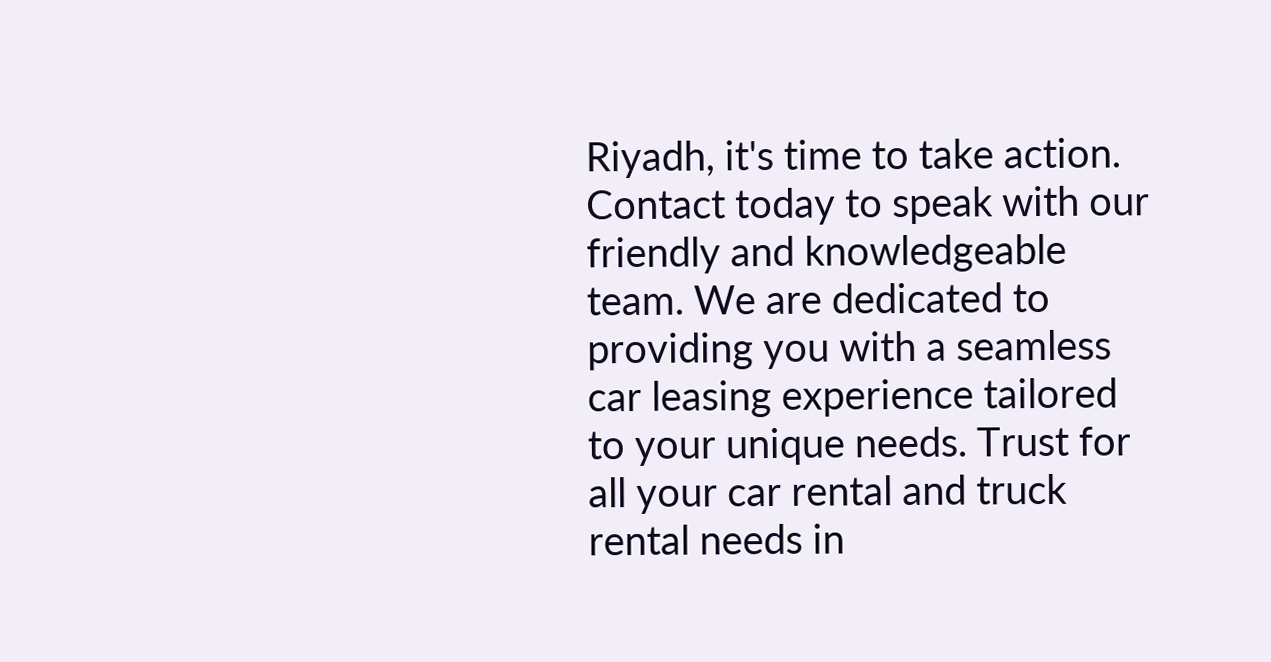Riyadh, it's time to take action. Contact today to speak with our friendly and knowledgeable team. We are dedicated to providing you with a seamless car leasing experience tailored to your unique needs. Trust for all your car rental and truck rental needs in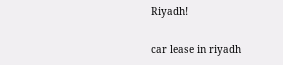Riyadh!

car lease in riyadh